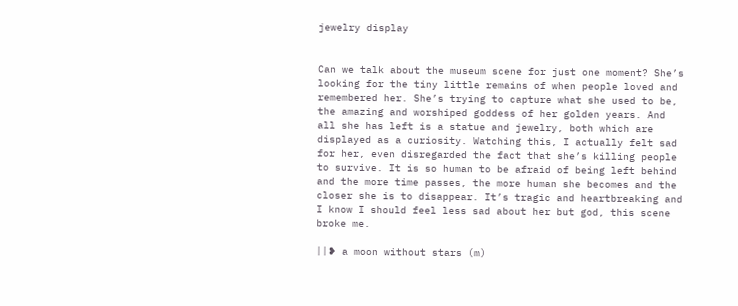jewelry display


Can we talk about the museum scene for just one moment? She’s looking for the tiny little remains of when people loved and remembered her. She’s trying to capture what she used to be, the amazing and worshiped goddess of her golden years. And all she has left is a statue and jewelry, both which are displayed as a curiosity. Watching this, I actually felt sad for her, even disregarded the fact that she’s killing people to survive. It is so human to be afraid of being left behind and the more time passes, the more human she becomes and the closer she is to disappear. It’s tragic and heartbreaking and I know I should feel less sad about her but god, this scene broke me.

||❥ a moon without stars (m)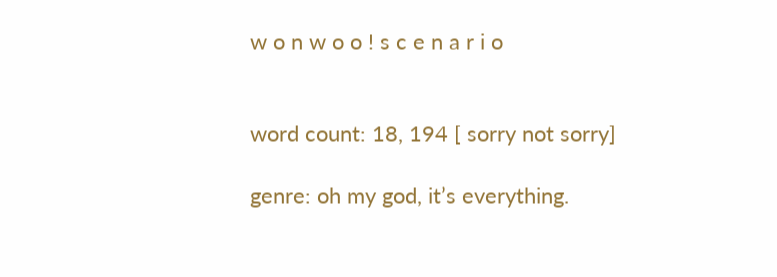w o n w o o ! s c e n a r i o


word count: 18, 194 [ sorry not sorry]

genre: oh my god, it’s everything.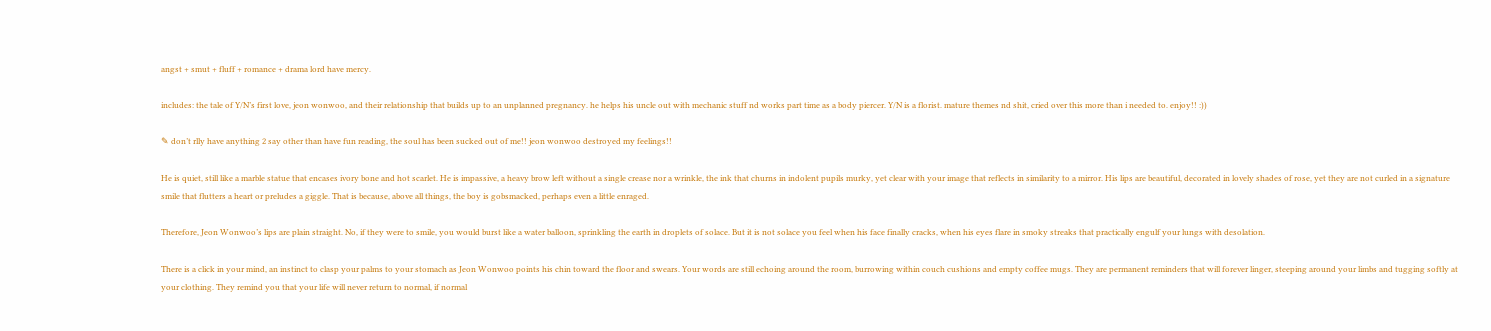angst + smut + fluff + romance + drama lord have mercy.

includes: the tale of Y/N’s first love, jeon wonwoo, and their relationship that builds up to an unplanned pregnancy. he helps his uncle out with mechanic stuff nd works part time as a body piercer. Y/N is a florist. mature themes nd shit, cried over this more than i needed to. enjoy!! :))

✎ don’t rlly have anything 2 say other than have fun reading, the soul has been sucked out of me!! jeon wonwoo destroyed my feelings!!

He is quiet, still like a marble statue that encases ivory bone and hot scarlet. He is impassive, a heavy brow left without a single crease nor a wrinkle, the ink that churns in indolent pupils murky, yet clear with your image that reflects in similarity to a mirror. His lips are beautiful, decorated in lovely shades of rose, yet they are not curled in a signature smile that flutters a heart or preludes a giggle. That is because, above all things, the boy is gobsmacked, perhaps even a little enraged.

Therefore, Jeon Wonwoo’s lips are plain straight. No, if they were to smile, you would burst like a water balloon, sprinkling the earth in droplets of solace. But it is not solace you feel when his face finally cracks, when his eyes flare in smoky streaks that practically engulf your lungs with desolation.

There is a click in your mind, an instinct to clasp your palms to your stomach as Jeon Wonwoo points his chin toward the floor and swears. Your words are still echoing around the room, burrowing within couch cushions and empty coffee mugs. They are permanent reminders that will forever linger, steeping around your limbs and tugging softly at your clothing. They remind you that your life will never return to normal, if normal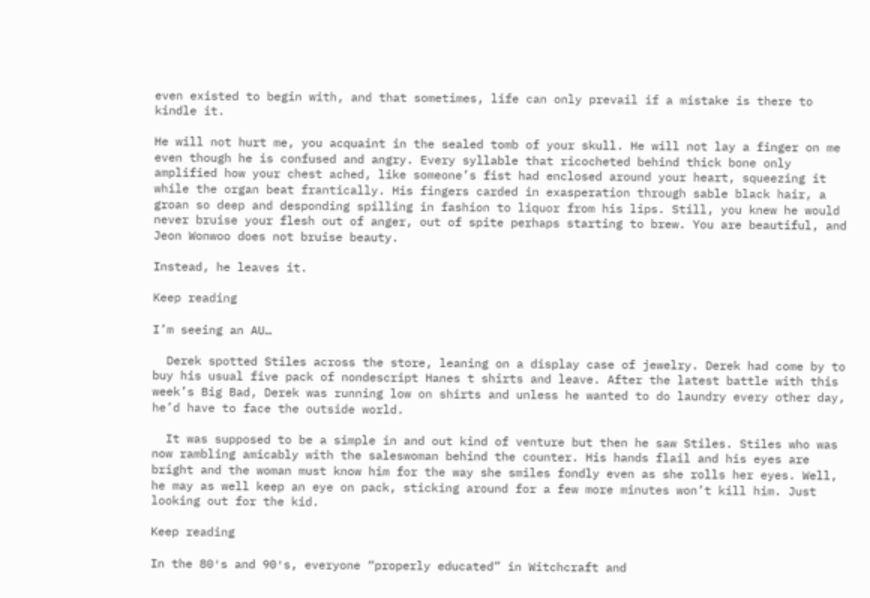even existed to begin with, and that sometimes, life can only prevail if a mistake is there to kindle it.

He will not hurt me, you acquaint in the sealed tomb of your skull. He will not lay a finger on me even though he is confused and angry. Every syllable that ricocheted behind thick bone only amplified how your chest ached, like someone’s fist had enclosed around your heart, squeezing it while the organ beat frantically. His fingers carded in exasperation through sable black hair, a groan so deep and desponding spilling in fashion to liquor from his lips. Still, you knew he would never bruise your flesh out of anger, out of spite perhaps starting to brew. You are beautiful, and Jeon Wonwoo does not bruise beauty.

Instead, he leaves it.

Keep reading

I’m seeing an AU…

  Derek spotted Stiles across the store, leaning on a display case of jewelry. Derek had come by to buy his usual five pack of nondescript Hanes t shirts and leave. After the latest battle with this week’s Big Bad, Derek was running low on shirts and unless he wanted to do laundry every other day, he’d have to face the outside world.

  It was supposed to be a simple in and out kind of venture but then he saw Stiles. Stiles who was now rambling amicably with the saleswoman behind the counter. His hands flail and his eyes are bright and the woman must know him for the way she smiles fondly even as she rolls her eyes. Well, he may as well keep an eye on pack, sticking around for a few more minutes won’t kill him. Just looking out for the kid.

Keep reading

In the 80′s and 90′s, everyone “properly educated” in Witchcraft and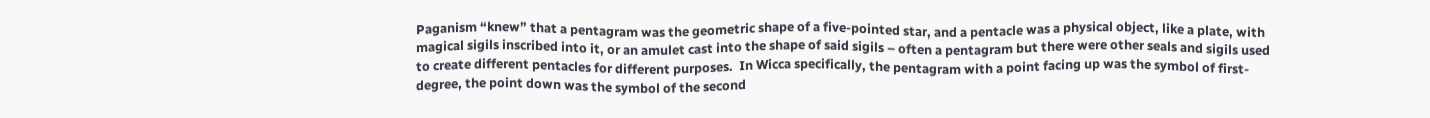Paganism “knew” that a pentagram was the geometric shape of a five-pointed star, and a pentacle was a physical object, like a plate, with magical sigils inscribed into it, or an amulet cast into the shape of said sigils – often a pentagram but there were other seals and sigils used to create different pentacles for different purposes.  In Wicca specifically, the pentagram with a point facing up was the symbol of first-degree, the point down was the symbol of the second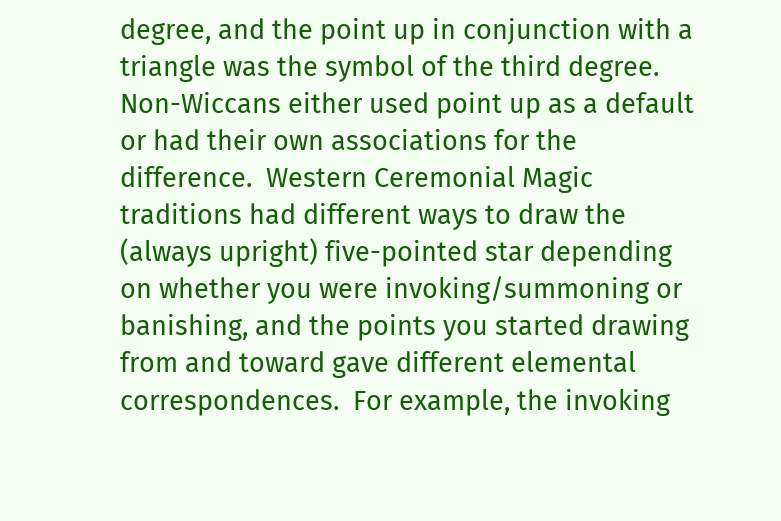degree, and the point up in conjunction with a triangle was the symbol of the third degree.  Non-Wiccans either used point up as a default or had their own associations for the difference.  Western Ceremonial Magic traditions had different ways to draw the (always upright) five-pointed star depending on whether you were invoking/summoning or banishing, and the points you started drawing from and toward gave different elemental correspondences.  For example, the invoking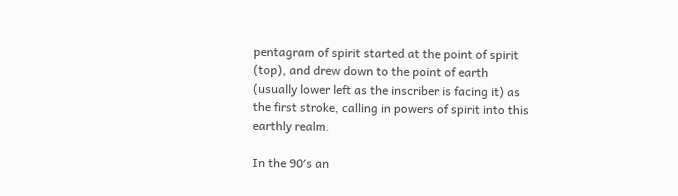pentagram of spirit started at the point of spirit (top), and drew down to the point of earth (usually lower left as the inscriber is facing it) as the first stroke, calling in powers of spirit into this earthly realm.

In the 90′s an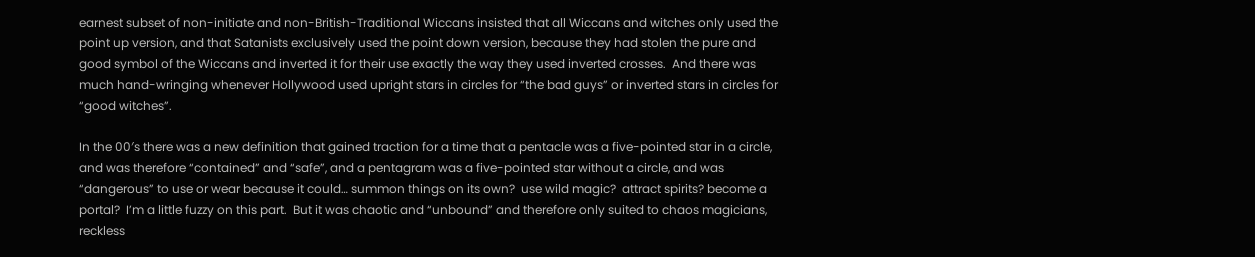earnest subset of non-initiate and non-British-Traditional Wiccans insisted that all Wiccans and witches only used the point up version, and that Satanists exclusively used the point down version, because they had stolen the pure and good symbol of the Wiccans and inverted it for their use exactly the way they used inverted crosses.  And there was much hand-wringing whenever Hollywood used upright stars in circles for “the bad guys” or inverted stars in circles for “good witches”.

In the 00′s there was a new definition that gained traction for a time that a pentacle was a five-pointed star in a circle, and was therefore “contained” and “safe”, and a pentagram was a five-pointed star without a circle, and was “dangerous” to use or wear because it could… summon things on its own?  use wild magic?  attract spirits? become a portal?  I’m a little fuzzy on this part.  But it was chaotic and “unbound” and therefore only suited to chaos magicians, reckless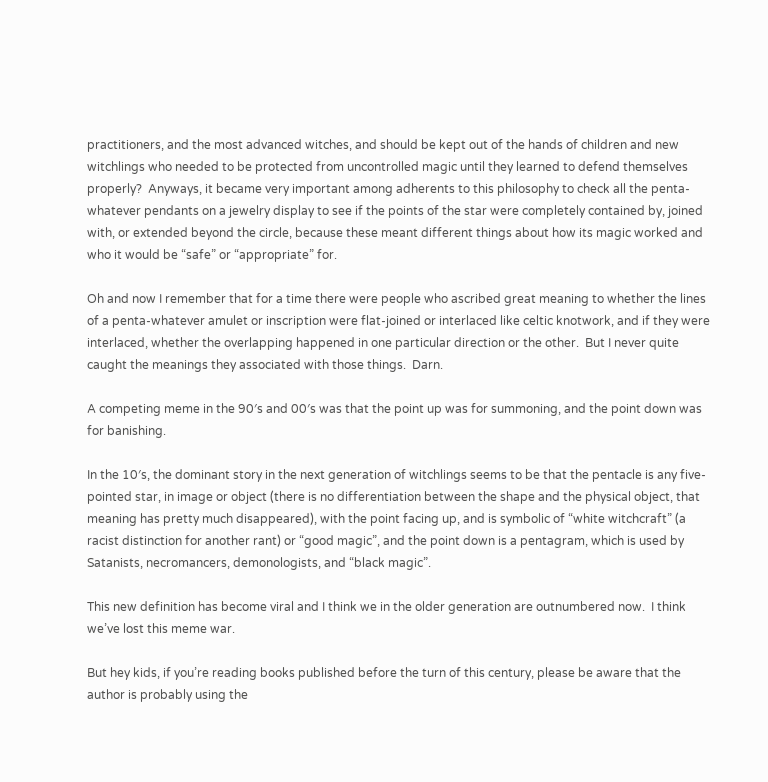practitioners, and the most advanced witches, and should be kept out of the hands of children and new witchlings who needed to be protected from uncontrolled magic until they learned to defend themselves properly?  Anyways, it became very important among adherents to this philosophy to check all the penta-whatever pendants on a jewelry display to see if the points of the star were completely contained by, joined with, or extended beyond the circle, because these meant different things about how its magic worked and who it would be “safe” or “appropriate” for.

Oh and now I remember that for a time there were people who ascribed great meaning to whether the lines of a penta-whatever amulet or inscription were flat-joined or interlaced like celtic knotwork, and if they were interlaced, whether the overlapping happened in one particular direction or the other.  But I never quite caught the meanings they associated with those things.  Darn.

A competing meme in the 90′s and 00′s was that the point up was for summoning, and the point down was for banishing.

In the 10′s, the dominant story in the next generation of witchlings seems to be that the pentacle is any five-pointed star, in image or object (there is no differentiation between the shape and the physical object, that meaning has pretty much disappeared), with the point facing up, and is symbolic of “white witchcraft” (a racist distinction for another rant) or “good magic”, and the point down is a pentagram, which is used by Satanists, necromancers, demonologists, and “black magic”.

This new definition has become viral and I think we in the older generation are outnumbered now.  I think we’ve lost this meme war.

But hey kids, if you’re reading books published before the turn of this century, please be aware that the author is probably using the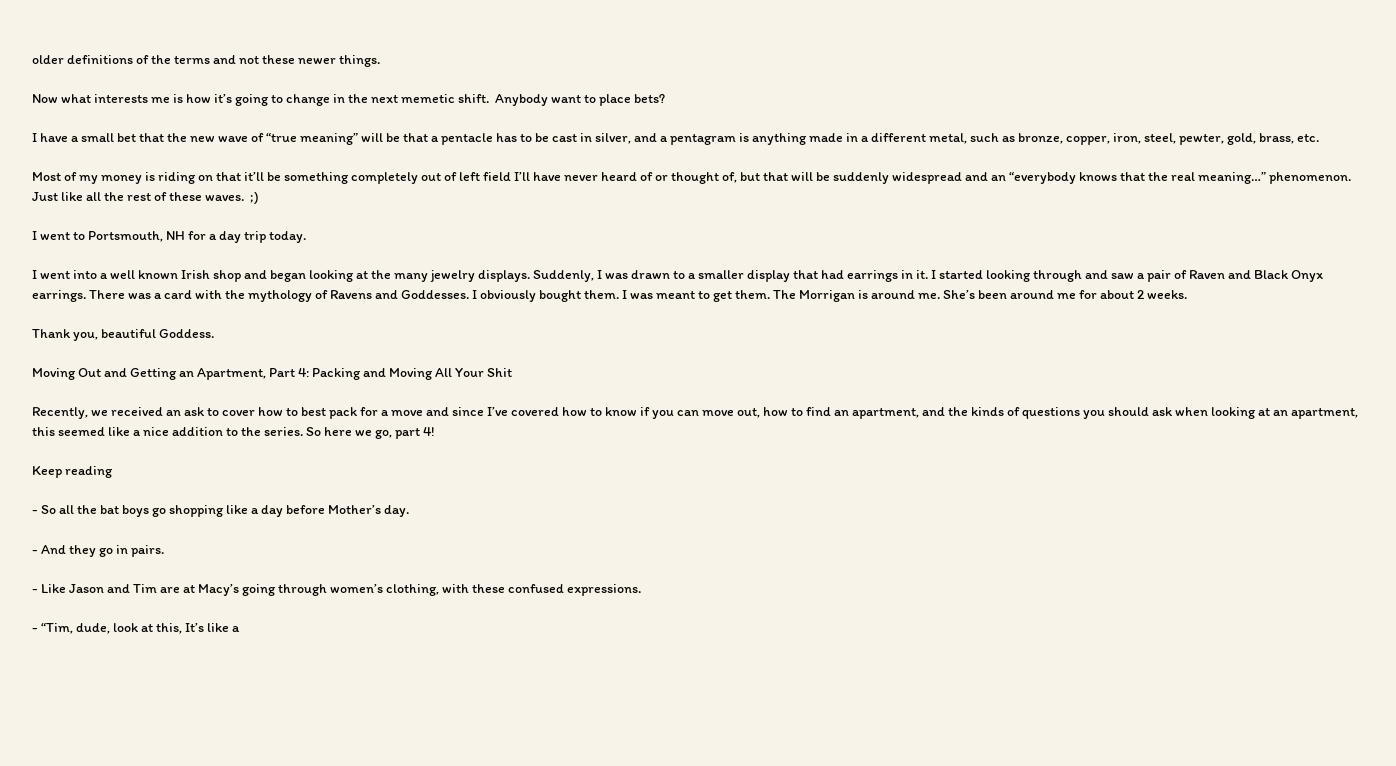older definitions of the terms and not these newer things.

Now what interests me is how it’s going to change in the next memetic shift.  Anybody want to place bets?

I have a small bet that the new wave of “true meaning” will be that a pentacle has to be cast in silver, and a pentagram is anything made in a different metal, such as bronze, copper, iron, steel, pewter, gold, brass, etc.

Most of my money is riding on that it’ll be something completely out of left field I’ll have never heard of or thought of, but that will be suddenly widespread and an “everybody knows that the real meaning…” phenomenon. Just like all the rest of these waves.  ;)

I went to Portsmouth, NH for a day trip today.

I went into a well known Irish shop and began looking at the many jewelry displays. Suddenly, I was drawn to a smaller display that had earrings in it. I started looking through and saw a pair of Raven and Black Onyx earrings. There was a card with the mythology of Ravens and Goddesses. I obviously bought them. I was meant to get them. The Morrigan is around me. She’s been around me for about 2 weeks.

Thank you, beautiful Goddess.

Moving Out and Getting an Apartment, Part 4: Packing and Moving All Your Shit

Recently, we received an ask to cover how to best pack for a move and since I’ve covered how to know if you can move out, how to find an apartment, and the kinds of questions you should ask when looking at an apartment, this seemed like a nice addition to the series. So here we go, part 4!

Keep reading

- So all the bat boys go shopping like a day before Mother’s day.

- And they go in pairs.

- Like Jason and Tim are at Macy’s going through women’s clothing, with these confused expressions.

- “Tim, dude, look at this, It’s like a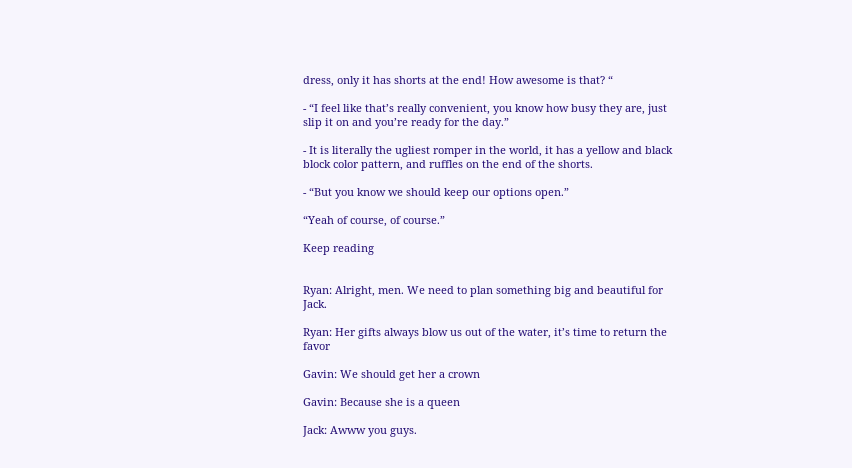dress, only it has shorts at the end! How awesome is that? “

- “I feel like that’s really convenient, you know how busy they are, just slip it on and you’re ready for the day.”

- It is literally the ugliest romper in the world, it has a yellow and black block color pattern, and ruffles on the end of the shorts.

- “But you know we should keep our options open.”

“Yeah of course, of course.”

Keep reading


Ryan: Alright, men. We need to plan something big and beautiful for Jack.

Ryan: Her gifts always blow us out of the water, it’s time to return the favor

Gavin: We should get her a crown

Gavin: Because she is a queen

Jack: Awww you guys.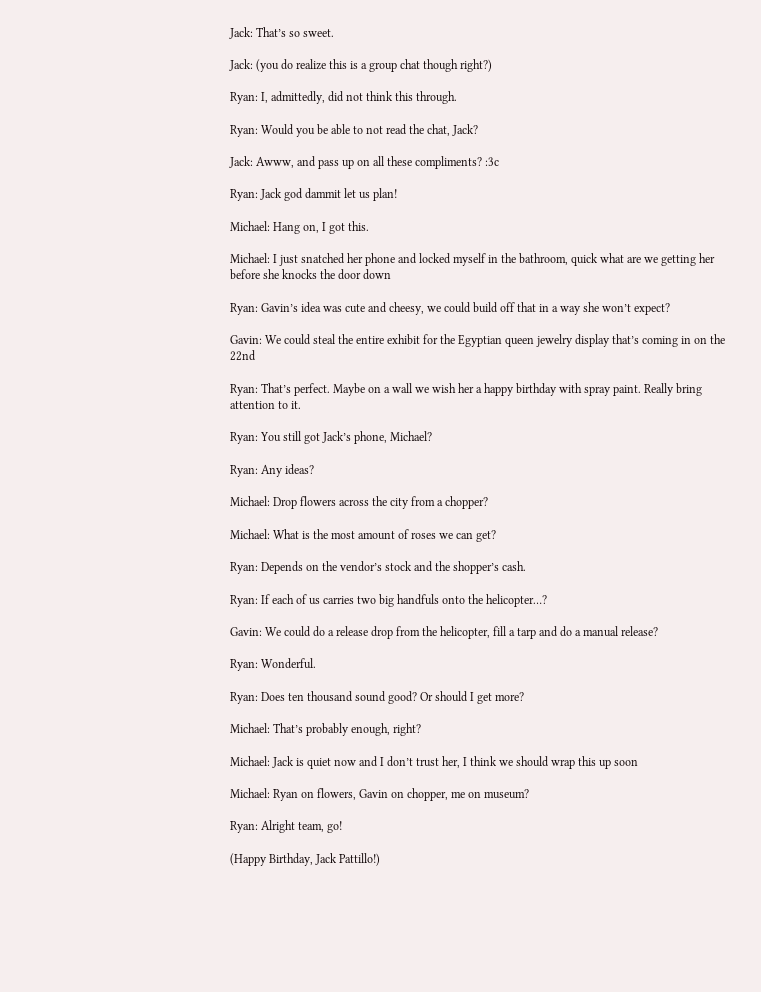Jack: That’s so sweet.

Jack: (you do realize this is a group chat though right?)

Ryan: I, admittedly, did not think this through.

Ryan: Would you be able to not read the chat, Jack?

Jack: Awww, and pass up on all these compliments? :3c

Ryan: Jack god dammit let us plan!

Michael: Hang on, I got this.

Michael: I just snatched her phone and locked myself in the bathroom, quick what are we getting her before she knocks the door down

Ryan: Gavin’s idea was cute and cheesy, we could build off that in a way she won’t expect?

Gavin: We could steal the entire exhibit for the Egyptian queen jewelry display that’s coming in on the 22nd

Ryan: That’s perfect. Maybe on a wall we wish her a happy birthday with spray paint. Really bring attention to it.

Ryan: You still got Jack’s phone, Michael?

Ryan: Any ideas?

Michael: Drop flowers across the city from a chopper?

Michael: What is the most amount of roses we can get?

Ryan: Depends on the vendor’s stock and the shopper’s cash.

Ryan: If each of us carries two big handfuls onto the helicopter…?

Gavin: We could do a release drop from the helicopter, fill a tarp and do a manual release?

Ryan: Wonderful.

Ryan: Does ten thousand sound good? Or should I get more?

Michael: That’s probably enough, right?

Michael: Jack is quiet now and I don’t trust her, I think we should wrap this up soon

Michael: Ryan on flowers, Gavin on chopper, me on museum?

Ryan: Alright team, go!

(Happy Birthday, Jack Pattillo!)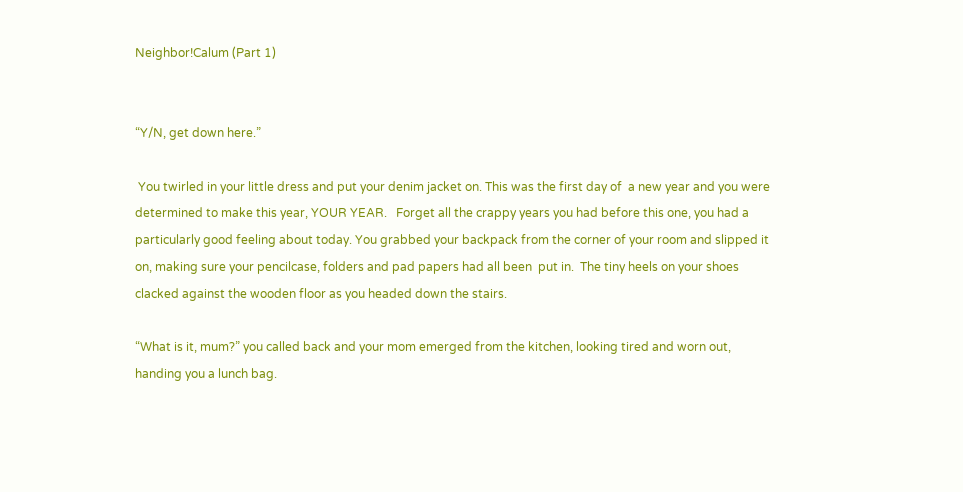Neighbor!Calum (Part 1)


“Y/N, get down here.”

 You twirled in your little dress and put your denim jacket on. This was the first day of  a new year and you were determined to make this year, YOUR YEAR.   Forget all the crappy years you had before this one, you had a particularly good feeling about today. You grabbed your backpack from the corner of your room and slipped it on, making sure your pencilcase, folders and pad papers had all been  put in.  The tiny heels on your shoes clacked against the wooden floor as you headed down the stairs.

“What is it, mum?” you called back and your mom emerged from the kitchen, looking tired and worn out, handing you a lunch bag.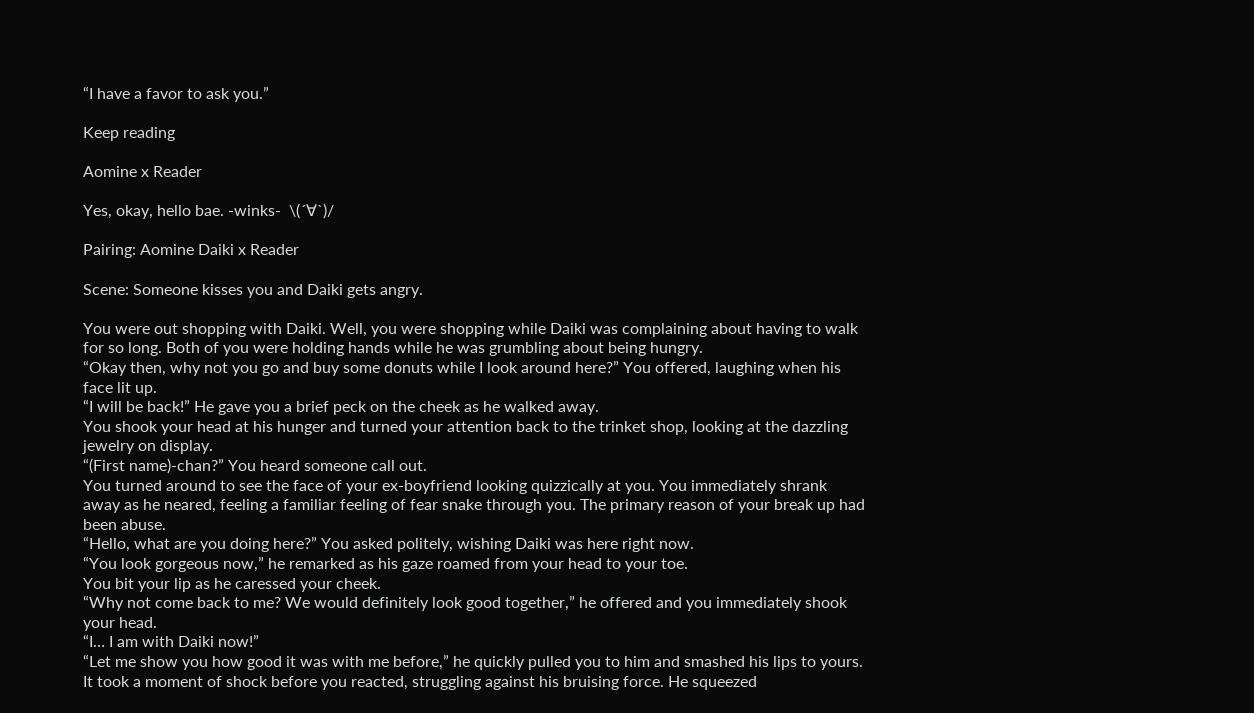“I have a favor to ask you.”

Keep reading

Aomine x Reader

Yes, okay, hello bae. -winks-  \(´∀`)/

Pairing: Aomine Daiki x Reader

Scene: Someone kisses you and Daiki gets angry.

You were out shopping with Daiki. Well, you were shopping while Daiki was complaining about having to walk for so long. Both of you were holding hands while he was grumbling about being hungry.
“Okay then, why not you go and buy some donuts while I look around here?” You offered, laughing when his face lit up.
“I will be back!” He gave you a brief peck on the cheek as he walked away.
You shook your head at his hunger and turned your attention back to the trinket shop, looking at the dazzling jewelry on display.
“(First name)-chan?” You heard someone call out.
You turned around to see the face of your ex-boyfriend looking quizzically at you. You immediately shrank away as he neared, feeling a familiar feeling of fear snake through you. The primary reason of your break up had been abuse.
“Hello, what are you doing here?” You asked politely, wishing Daiki was here right now.
“You look gorgeous now,” he remarked as his gaze roamed from your head to your toe.
You bit your lip as he caressed your cheek.
“Why not come back to me? We would definitely look good together,” he offered and you immediately shook your head.
“I… I am with Daiki now!”
“Let me show you how good it was with me before,” he quickly pulled you to him and smashed his lips to yours.
It took a moment of shock before you reacted, struggling against his bruising force. He squeezed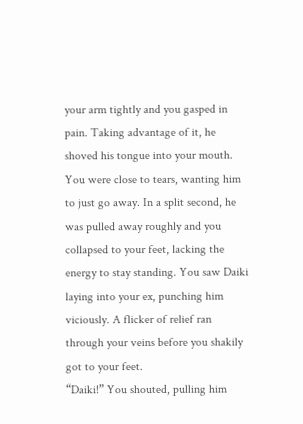your arm tightly and you gasped in pain. Taking advantage of it, he shoved his tongue into your mouth. You were close to tears, wanting him to just go away. In a split second, he was pulled away roughly and you collapsed to your feet, lacking the energy to stay standing. You saw Daiki laying into your ex, punching him viciously. A flicker of relief ran through your veins before you shakily got to your feet.
“Daiki!” You shouted, pulling him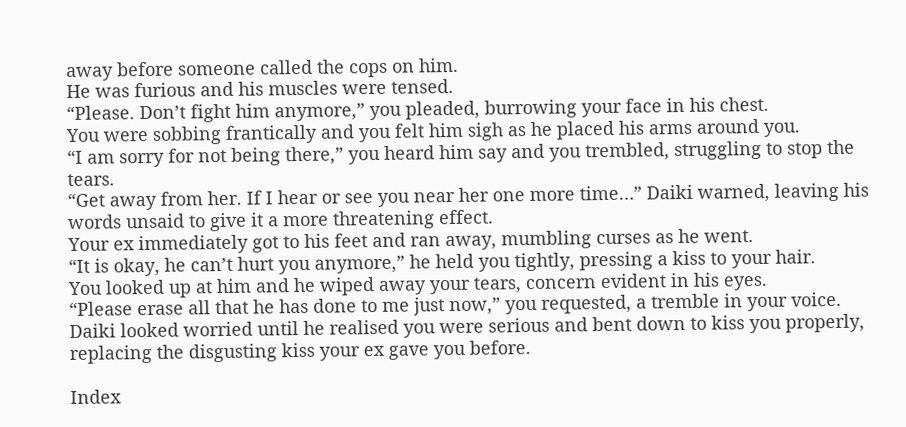away before someone called the cops on him.
He was furious and his muscles were tensed.
“Please. Don’t fight him anymore,” you pleaded, burrowing your face in his chest.
You were sobbing frantically and you felt him sigh as he placed his arms around you.
“I am sorry for not being there,” you heard him say and you trembled, struggling to stop the tears.
“Get away from her. If I hear or see you near her one more time…” Daiki warned, leaving his words unsaid to give it a more threatening effect.
Your ex immediately got to his feet and ran away, mumbling curses as he went.
“It is okay, he can’t hurt you anymore,” he held you tightly, pressing a kiss to your hair.
You looked up at him and he wiped away your tears, concern evident in his eyes.
“Please erase all that he has done to me just now,” you requested, a tremble in your voice.
Daiki looked worried until he realised you were serious and bent down to kiss you properly, replacing the disgusting kiss your ex gave you before.

Index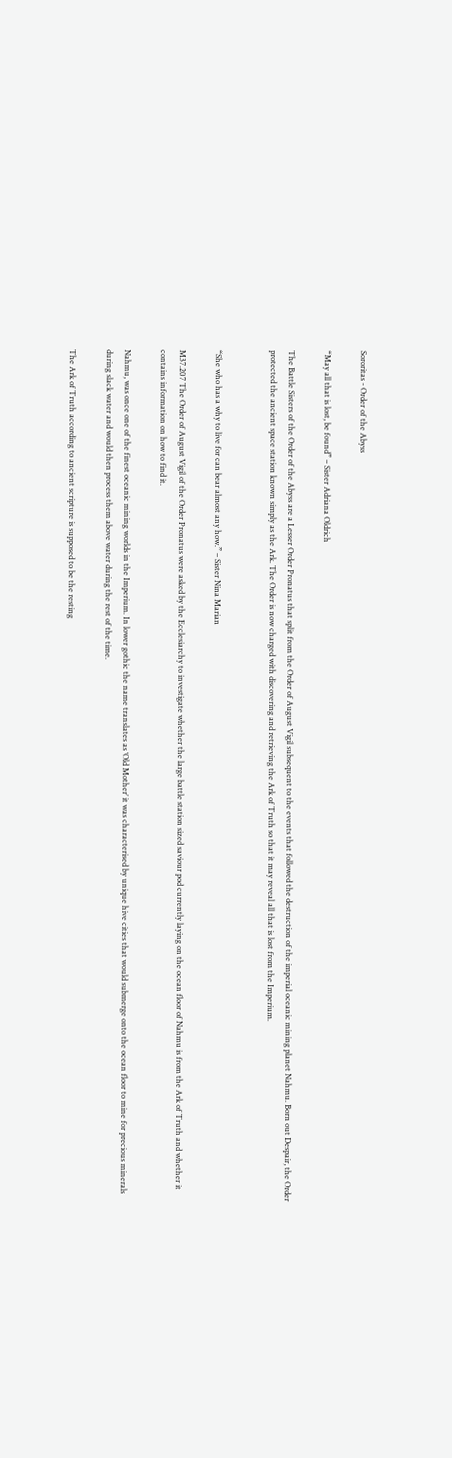Sororitas - Order of the Abyss

“May all that is lost, be found” – Sister Adriana Oldrich

The Battle Sisters of the Order of the Abyss are a Lesser Order Pronatus that split from the Order of August Vigil subsequent to the events that followed the destruction of the imperial oceanic mining planet Nahmu. Born out Despair, the Order protected the ancient space station known simply as the Ark. The Order is now charged with discovering and retrieving the Ark of Truth so that it may reveal all that is lost from the Imperium.


“She who has a why to live for can bear almost any how.” – Sister Nina Marian

M37.207 The Order of August Vigil of the Order Pronatus were asked by the Ecclesiarchy to investigate whether the large battle station sized saviour pod currently laying on the ocean floor of Nahmu is from the Ark of Truth and whether it contains information on how to find it.

Nahmu, was once one of the finest oceanic mining worlds in the Imperium. In lower gothic the name translates as ‘Old Mother’ it was characterised by unique hive cities that would submerge onto the ocean floor to mine for precious minerals during slack water and would then process them above water during the rest of the time.

The Ark of Truth according to ancient scripture is supposed to be the resting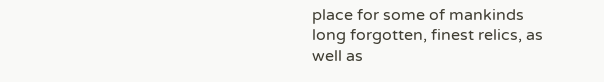place for some of mankinds long forgotten, finest relics, as well as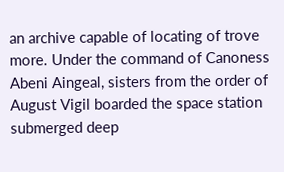an archive capable of locating of trove more. Under the command of Canoness Abeni Aingeal, sisters from the order of August Vigil boarded the space station submerged deep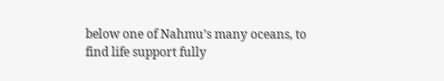below one of Nahmu’s many oceans, to find life support fully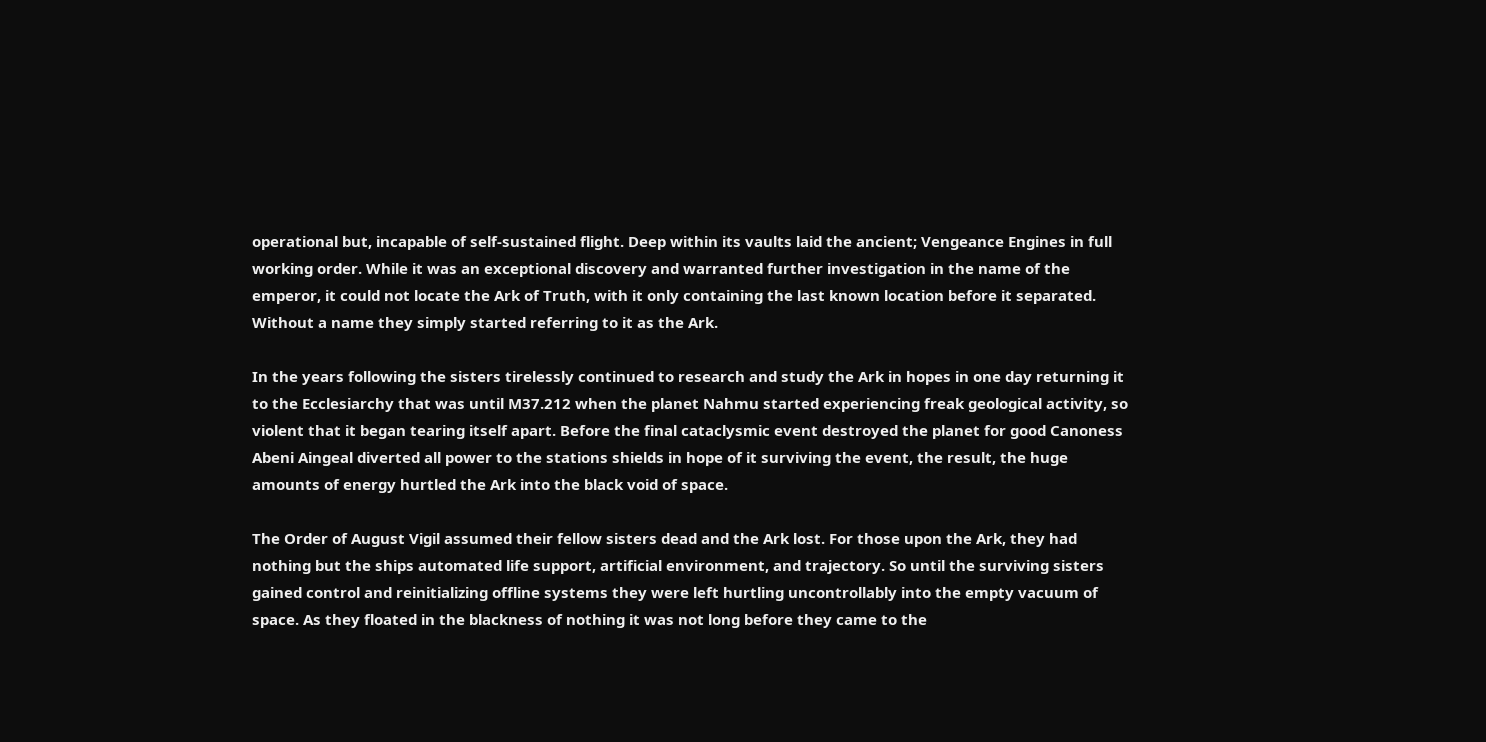operational but, incapable of self-sustained flight. Deep within its vaults laid the ancient; Vengeance Engines in full working order. While it was an exceptional discovery and warranted further investigation in the name of the emperor, it could not locate the Ark of Truth, with it only containing the last known location before it separated. Without a name they simply started referring to it as the Ark.

In the years following the sisters tirelessly continued to research and study the Ark in hopes in one day returning it to the Ecclesiarchy that was until M37.212 when the planet Nahmu started experiencing freak geological activity, so violent that it began tearing itself apart. Before the final cataclysmic event destroyed the planet for good Canoness Abeni Aingeal diverted all power to the stations shields in hope of it surviving the event, the result, the huge amounts of energy hurtled the Ark into the black void of space.

The Order of August Vigil assumed their fellow sisters dead and the Ark lost. For those upon the Ark, they had nothing but the ships automated life support, artificial environment, and trajectory. So until the surviving sisters gained control and reinitializing offline systems they were left hurtling uncontrollably into the empty vacuum of space. As they floated in the blackness of nothing it was not long before they came to the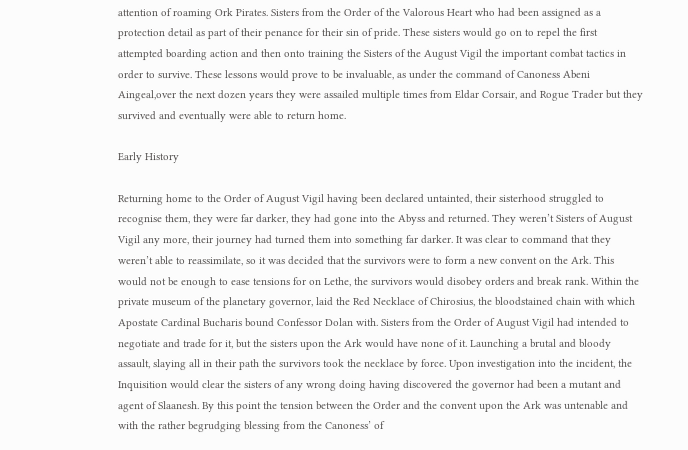attention of roaming Ork Pirates. Sisters from the Order of the Valorous Heart who had been assigned as a protection detail as part of their penance for their sin of pride. These sisters would go on to repel the first attempted boarding action and then onto training the Sisters of the August Vigil the important combat tactics in order to survive. These lessons would prove to be invaluable, as under the command of Canoness Abeni Aingeal,over the next dozen years they were assailed multiple times from Eldar Corsair, and Rogue Trader but they survived and eventually were able to return home.

Early History

Returning home to the Order of August Vigil having been declared untainted, their sisterhood struggled to recognise them, they were far darker, they had gone into the Abyss and returned. They weren’t Sisters of August Vigil any more, their journey had turned them into something far darker. It was clear to command that they weren’t able to reassimilate, so it was decided that the survivors were to form a new convent on the Ark. This would not be enough to ease tensions for on Lethe, the survivors would disobey orders and break rank. Within the private museum of the planetary governor, laid the Red Necklace of Chirosius, the bloodstained chain with which Apostate Cardinal Bucharis bound Confessor Dolan with. Sisters from the Order of August Vigil had intended to negotiate and trade for it, but the sisters upon the Ark would have none of it. Launching a brutal and bloody assault, slaying all in their path the survivors took the necklace by force. Upon investigation into the incident, the Inquisition would clear the sisters of any wrong doing having discovered the governor had been a mutant and agent of Slaanesh. By this point the tension between the Order and the convent upon the Ark was untenable and with the rather begrudging blessing from the Canoness’ of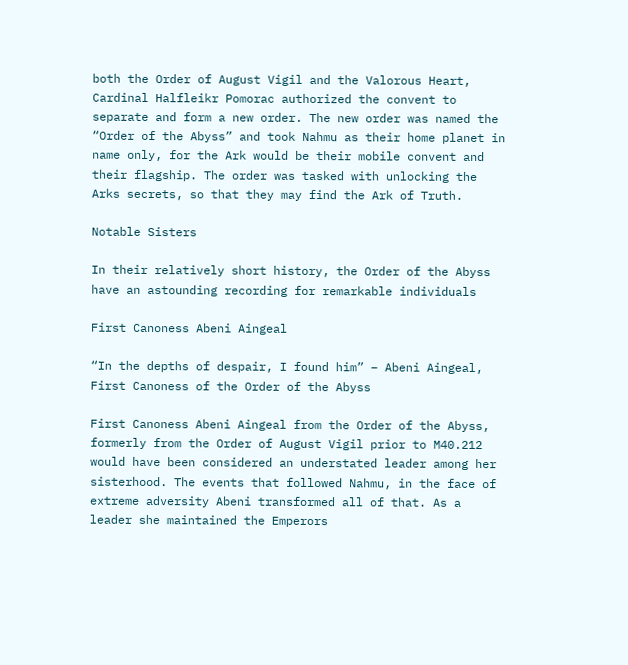both the Order of August Vigil and the Valorous Heart, Cardinal Halfleikr Pomorac authorized the convent to separate and form a new order. The new order was named the “Order of the Abyss” and took Nahmu as their home planet in name only, for the Ark would be their mobile convent and their flagship. The order was tasked with unlocking the Arks secrets, so that they may find the Ark of Truth.

Notable Sisters

In their relatively short history, the Order of the Abyss have an astounding recording for remarkable individuals

First Canoness Abeni Aingeal

“In the depths of despair, I found him” – Abeni Aingeal, First Canoness of the Order of the Abyss

First Canoness Abeni Aingeal from the Order of the Abyss, formerly from the Order of August Vigil prior to M40.212 would have been considered an understated leader among her sisterhood. The events that followed Nahmu, in the face of extreme adversity Abeni transformed all of that. As a leader she maintained the Emperors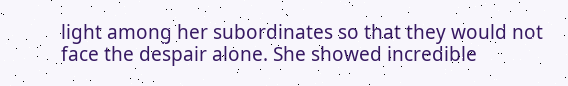light among her subordinates so that they would not face the despair alone. She showed incredible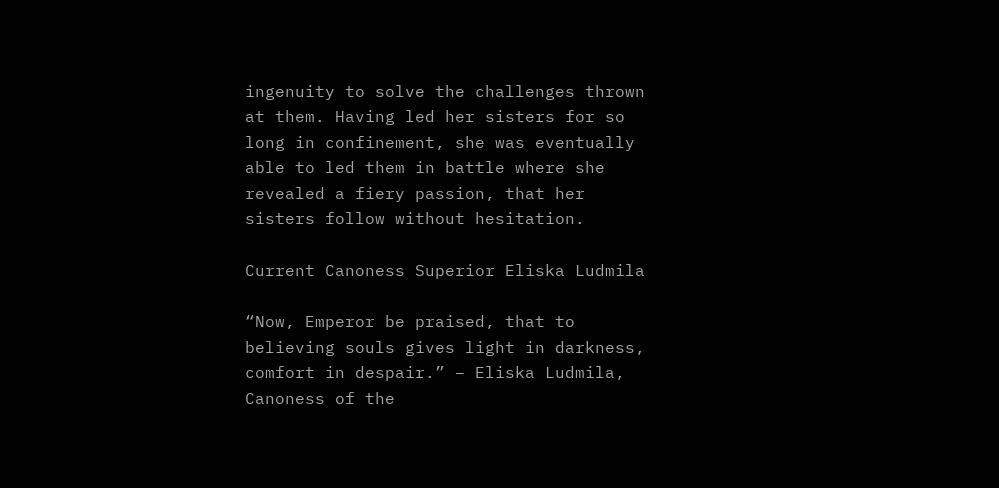ingenuity to solve the challenges thrown at them. Having led her sisters for so long in confinement, she was eventually able to led them in battle where she revealed a fiery passion, that her sisters follow without hesitation.

Current Canoness Superior Eliska Ludmila

“Now, Emperor be praised, that to believing souls gives light in darkness, comfort in despair.” – Eliska Ludmila, Canoness of the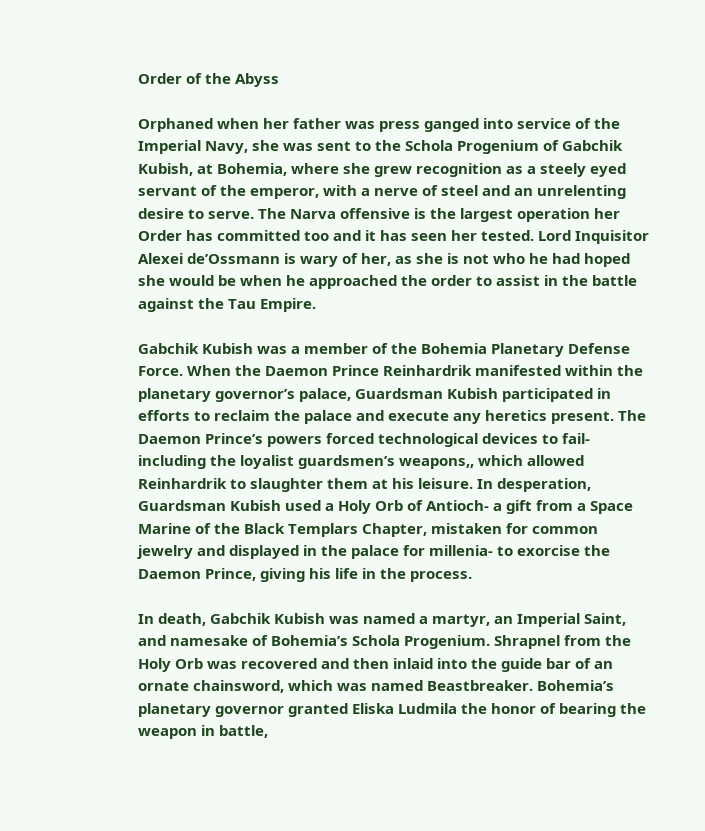Order of the Abyss

Orphaned when her father was press ganged into service of the Imperial Navy, she was sent to the Schola Progenium of Gabchik Kubish, at Bohemia, where she grew recognition as a steely eyed servant of the emperor, with a nerve of steel and an unrelenting desire to serve. The Narva offensive is the largest operation her Order has committed too and it has seen her tested. Lord Inquisitor Alexei de’Ossmann is wary of her, as she is not who he had hoped she would be when he approached the order to assist in the battle against the Tau Empire.

Gabchik Kubish was a member of the Bohemia Planetary Defense Force. When the Daemon Prince Reinhardrik manifested within the planetary governor’s palace, Guardsman Kubish participated in efforts to reclaim the palace and execute any heretics present. The Daemon Prince’s powers forced technological devices to fail- including the loyalist guardsmen’s weapons,, which allowed Reinhardrik to slaughter them at his leisure. In desperation, Guardsman Kubish used a Holy Orb of Antioch- a gift from a Space Marine of the Black Templars Chapter, mistaken for common jewelry and displayed in the palace for millenia- to exorcise the Daemon Prince, giving his life in the process.

In death, Gabchik Kubish was named a martyr, an Imperial Saint, and namesake of Bohemia’s Schola Progenium. Shrapnel from the Holy Orb was recovered and then inlaid into the guide bar of an ornate chainsword, which was named Beastbreaker. Bohemia’s planetary governor granted Eliska Ludmila the honor of bearing the weapon in battle,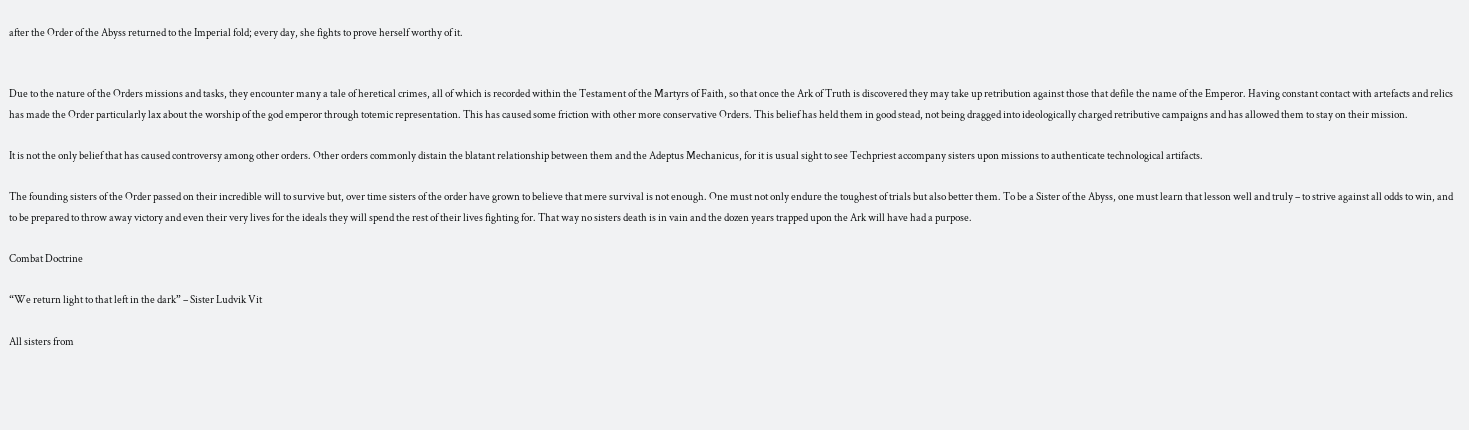after the Order of the Abyss returned to the Imperial fold; every day, she fights to prove herself worthy of it.


Due to the nature of the Orders missions and tasks, they encounter many a tale of heretical crimes, all of which is recorded within the Testament of the Martyrs of Faith, so that once the Ark of Truth is discovered they may take up retribution against those that defile the name of the Emperor. Having constant contact with artefacts and relics has made the Order particularly lax about the worship of the god emperor through totemic representation. This has caused some friction with other more conservative Orders. This belief has held them in good stead, not being dragged into ideologically charged retributive campaigns and has allowed them to stay on their mission.

It is not the only belief that has caused controversy among other orders. Other orders commonly distain the blatant relationship between them and the Adeptus Mechanicus, for it is usual sight to see Techpriest accompany sisters upon missions to authenticate technological artifacts.

The founding sisters of the Order passed on their incredible will to survive but, over time sisters of the order have grown to believe that mere survival is not enough. One must not only endure the toughest of trials but also better them. To be a Sister of the Abyss, one must learn that lesson well and truly – to strive against all odds to win, and to be prepared to throw away victory and even their very lives for the ideals they will spend the rest of their lives fighting for. That way no sisters death is in vain and the dozen years trapped upon the Ark will have had a purpose.

Combat Doctrine

“We return light to that left in the dark” – Sister Ludvik Vit

All sisters from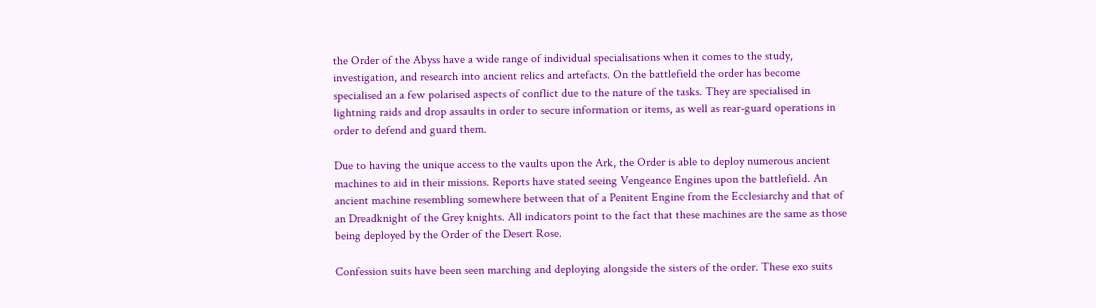the Order of the Abyss have a wide range of individual specialisations when it comes to the study, investigation, and research into ancient relics and artefacts. On the battlefield the order has become specialised an a few polarised aspects of conflict due to the nature of the tasks. They are specialised in lightning raids and drop assaults in order to secure information or items, as well as rear-guard operations in order to defend and guard them.

Due to having the unique access to the vaults upon the Ark, the Order is able to deploy numerous ancient machines to aid in their missions. Reports have stated seeing Vengeance Engines upon the battlefield. An ancient machine resembling somewhere between that of a Penitent Engine from the Ecclesiarchy and that of an Dreadknight of the Grey knights. All indicators point to the fact that these machines are the same as those being deployed by the Order of the Desert Rose.

Confession suits have been seen marching and deploying alongside the sisters of the order. These exo suits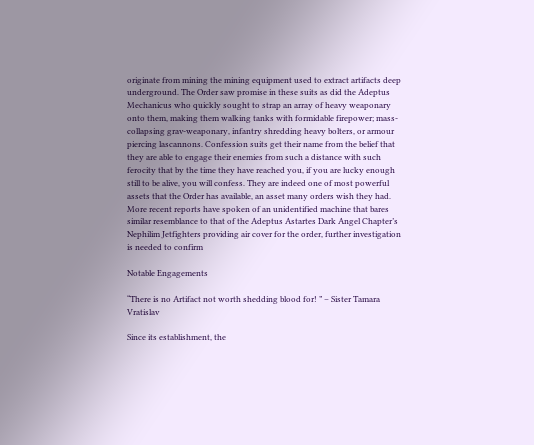originate from mining the mining equipment used to extract artifacts deep underground. The Order saw promise in these suits as did the Adeptus Mechanicus who quickly sought to strap an array of heavy weaponary onto them, making them walking tanks with formidable firepower; mass-collapsing grav-weaponary, infantry shredding heavy bolters, or armour piercing lascannons. Confession suits get their name from the belief that they are able to engage their enemies from such a distance with such ferocity that by the time they have reached you, if you are lucky enough still to be alive, you will confess. They are indeed one of most powerful assets that the Order has available, an asset many orders wish they had. More recent reports have spoken of an unidentified machine that bares similar resemblance to that of the Adeptus Astartes Dark Angel Chapter’s Nephilim Jetfighters providing air cover for the order, further investigation is needed to confirm

Notable Engagements

“There is no Artifact not worth shedding blood for! ” – Sister Tamara Vratislav

Since its establishment, the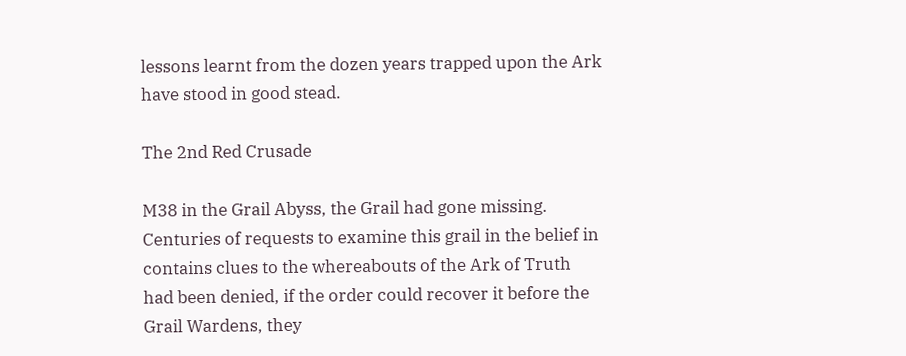lessons learnt from the dozen years trapped upon the Ark have stood in good stead.

The 2nd Red Crusade

M38 in the Grail Abyss, the Grail had gone missing. Centuries of requests to examine this grail in the belief in contains clues to the whereabouts of the Ark of Truth had been denied, if the order could recover it before the Grail Wardens, they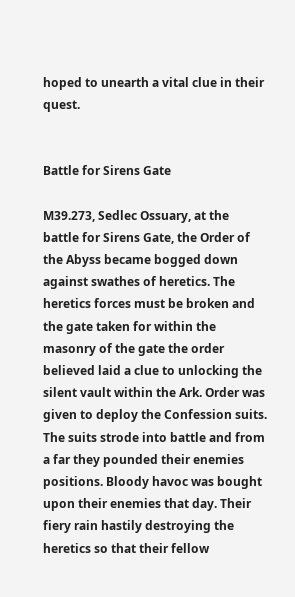hoped to unearth a vital clue in their quest.


Battle for Sirens Gate

M39.273, Sedlec Ossuary, at the battle for Sirens Gate, the Order of the Abyss became bogged down against swathes of heretics. The heretics forces must be broken and the gate taken for within the masonry of the gate the order believed laid a clue to unlocking the silent vault within the Ark. Order was given to deploy the Confession suits. The suits strode into battle and from a far they pounded their enemies positions. Bloody havoc was bought upon their enemies that day. Their fiery rain hastily destroying the heretics so that their fellow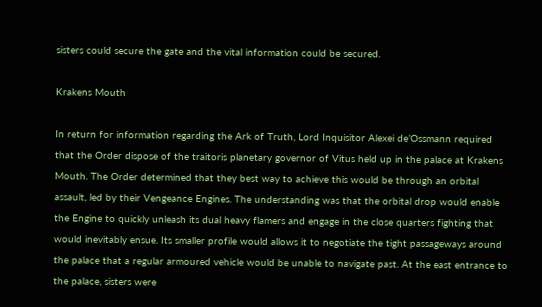sisters could secure the gate and the vital information could be secured.

Krakens Mouth

In return for information regarding the Ark of Truth, Lord Inquisitor Alexei de’Ossmann required that the Order dispose of the traitoris planetary governor of Vitus held up in the palace at Krakens Mouth. The Order determined that they best way to achieve this would be through an orbital assault, led by their Vengeance Engines. The understanding was that the orbital drop would enable the Engine to quickly unleash its dual heavy flamers and engage in the close quarters fighting that would inevitably ensue. Its smaller profile would allows it to negotiate the tight passageways around the palace that a regular armoured vehicle would be unable to navigate past. At the east entrance to the palace, sisters were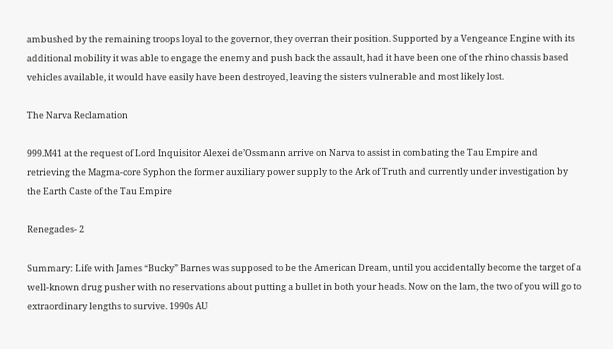ambushed by the remaining troops loyal to the governor, they overran their position. Supported by a Vengeance Engine with its additional mobility it was able to engage the enemy and push back the assault, had it have been one of the rhino chassis based vehicles available, it would have easily have been destroyed, leaving the sisters vulnerable and most likely lost.

The Narva Reclamation

999.M41 at the request of Lord Inquisitor Alexei de’Ossmann arrive on Narva to assist in combating the Tau Empire and retrieving the Magma-core Syphon the former auxiliary power supply to the Ark of Truth and currently under investigation by the Earth Caste of the Tau Empire

Renegades- 2

Summary: Life with James “Bucky” Barnes was supposed to be the American Dream, until you accidentally become the target of a well-known drug pusher with no reservations about putting a bullet in both your heads. Now on the lam, the two of you will go to extraordinary lengths to survive. 1990s AU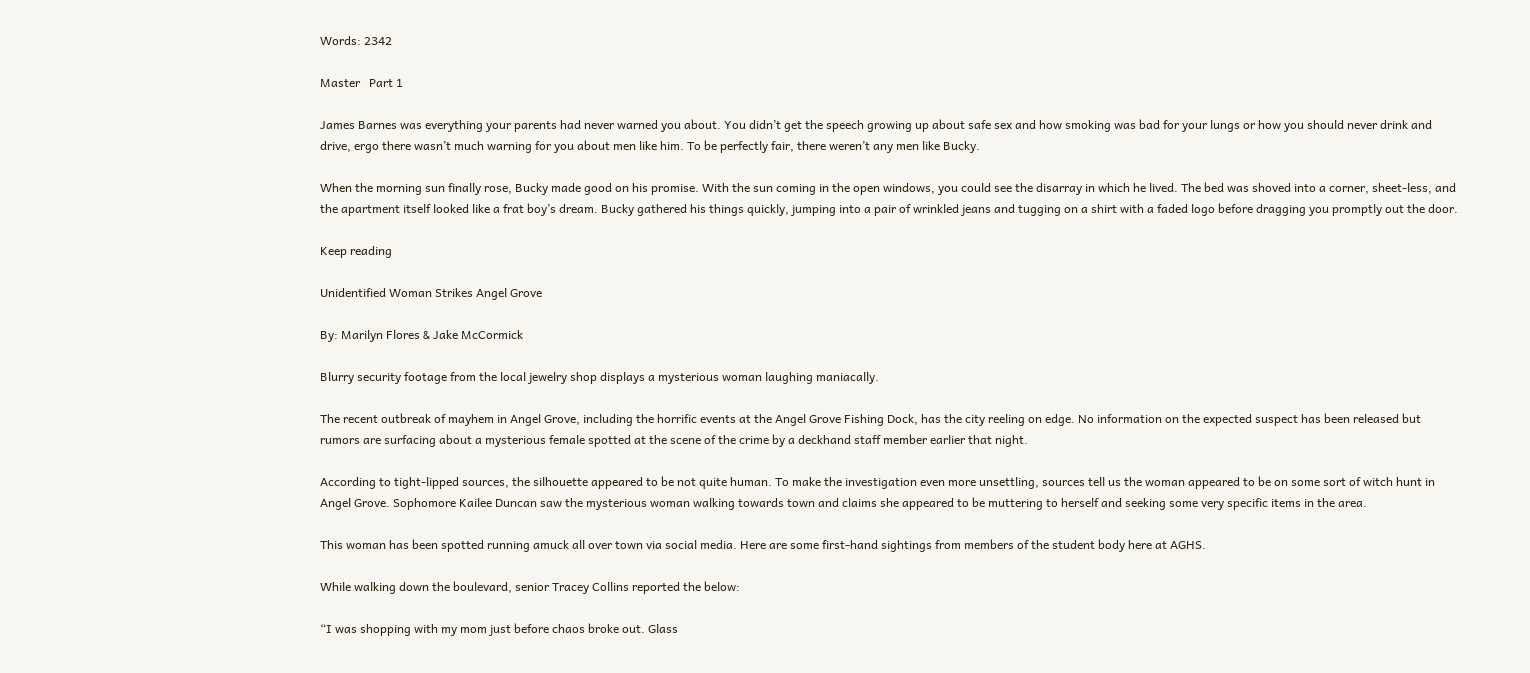Words: 2342

Master   Part 1

James Barnes was everything your parents had never warned you about. You didn’t get the speech growing up about safe sex and how smoking was bad for your lungs or how you should never drink and drive, ergo there wasn’t much warning for you about men like him. To be perfectly fair, there weren’t any men like Bucky.

When the morning sun finally rose, Bucky made good on his promise. With the sun coming in the open windows, you could see the disarray in which he lived. The bed was shoved into a corner, sheet-less, and the apartment itself looked like a frat boy’s dream. Bucky gathered his things quickly, jumping into a pair of wrinkled jeans and tugging on a shirt with a faded logo before dragging you promptly out the door.

Keep reading

Unidentified Woman Strikes Angel Grove

By: Marilyn Flores & Jake McCormick

Blurry security footage from the local jewelry shop displays a mysterious woman laughing maniacally.

The recent outbreak of mayhem in Angel Grove, including the horrific events at the Angel Grove Fishing Dock, has the city reeling on edge. No information on the expected suspect has been released but rumors are surfacing about a mysterious female spotted at the scene of the crime by a deckhand staff member earlier that night.

According to tight-lipped sources, the silhouette appeared to be not quite human. To make the investigation even more unsettling, sources tell us the woman appeared to be on some sort of witch hunt in Angel Grove. Sophomore Kailee Duncan saw the mysterious woman walking towards town and claims she appeared to be muttering to herself and seeking some very specific items in the area.

This woman has been spotted running amuck all over town via social media. Here are some first-hand sightings from members of the student body here at AGHS.

While walking down the boulevard, senior Tracey Collins reported the below:

“I was shopping with my mom just before chaos broke out. Glass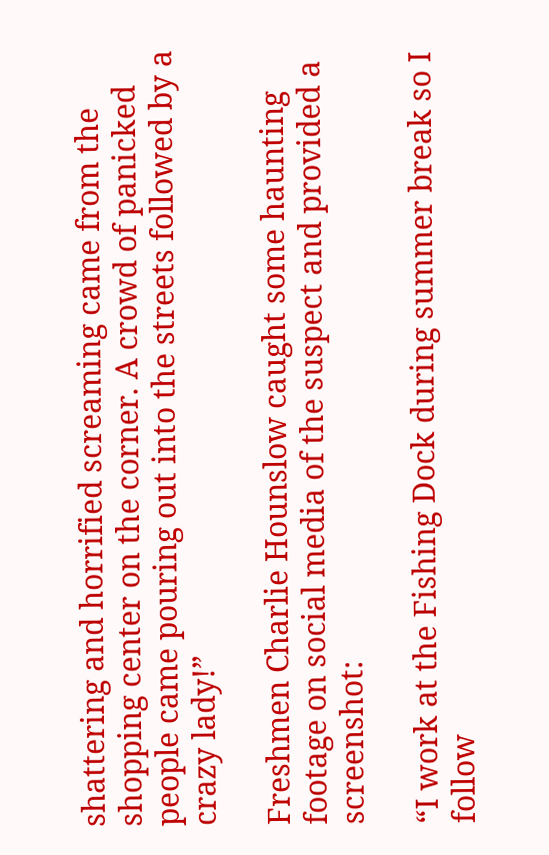shattering and horrified screaming came from the shopping center on the corner. A crowd of panicked people came pouring out into the streets followed by a crazy lady!”

Freshmen Charlie Hounslow caught some haunting footage on social media of the suspect and provided a screenshot:

“I work at the Fishing Dock during summer break so I follow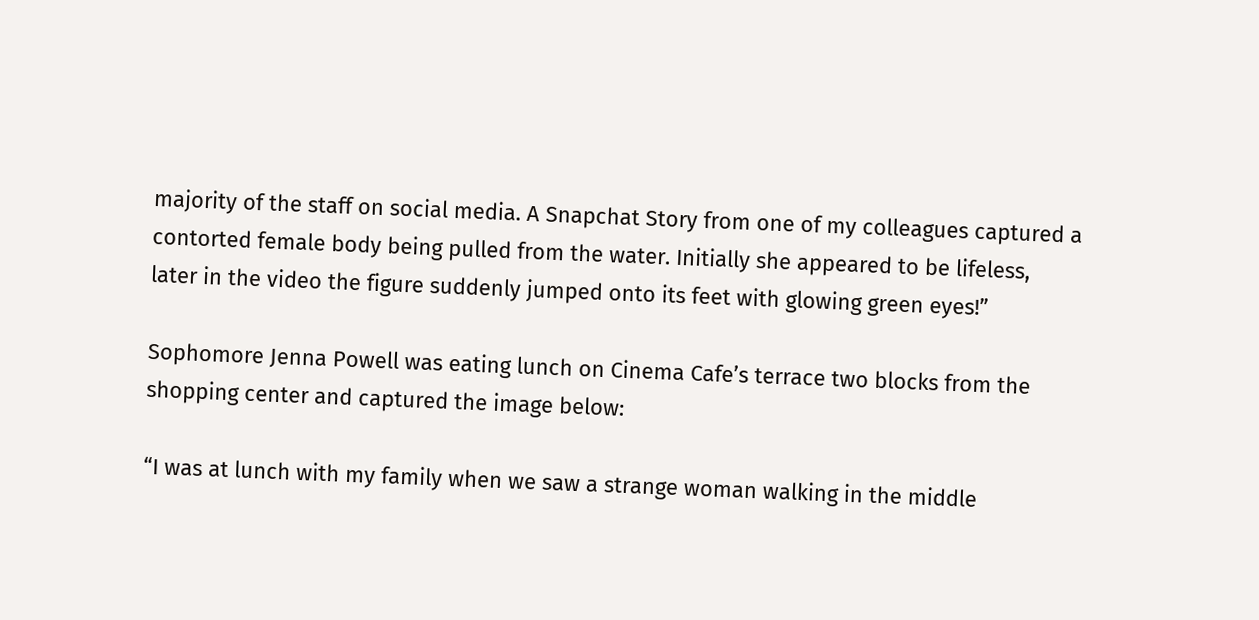majority of the staff on social media. A Snapchat Story from one of my colleagues captured a contorted female body being pulled from the water. Initially she appeared to be lifeless, later in the video the figure suddenly jumped onto its feet with glowing green eyes!”

Sophomore Jenna Powell was eating lunch on Cinema Cafe’s terrace two blocks from the shopping center and captured the image below:

“I was at lunch with my family when we saw a strange woman walking in the middle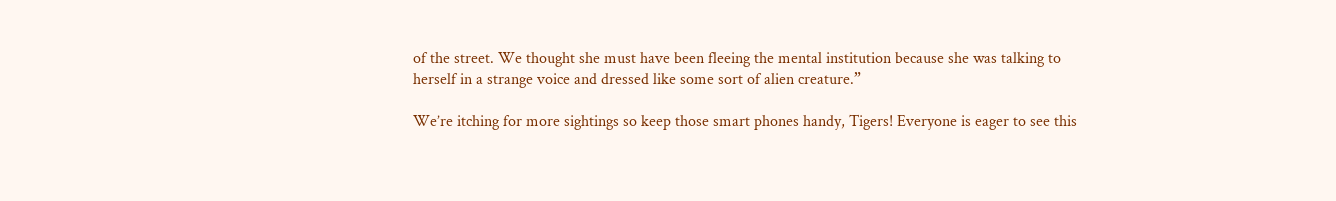of the street. We thought she must have been fleeing the mental institution because she was talking to herself in a strange voice and dressed like some sort of alien creature.”

We’re itching for more sightings so keep those smart phones handy, Tigers! Everyone is eager to see this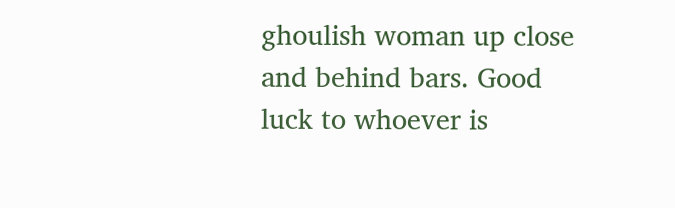ghoulish woman up close and behind bars. Good luck to whoever is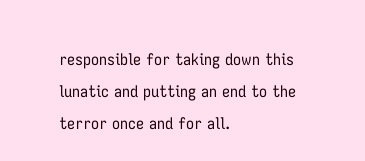responsible for taking down this lunatic and putting an end to the terror once and for all.